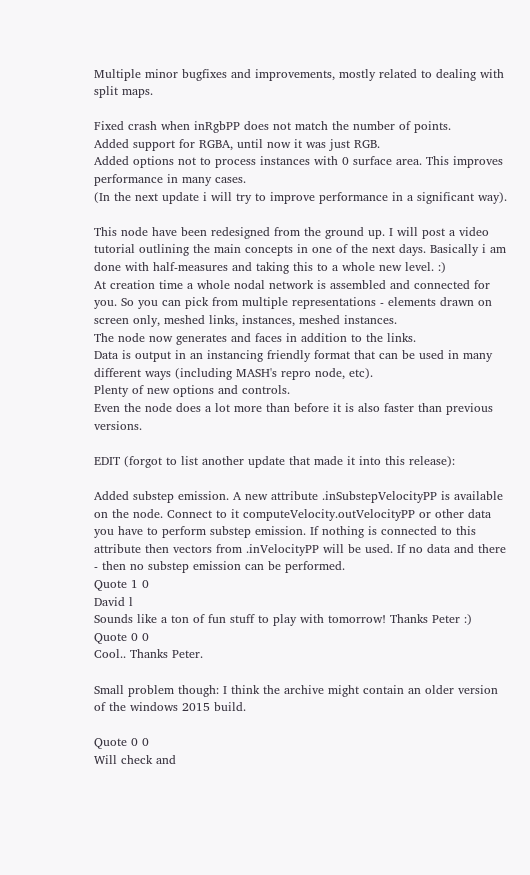Multiple minor bugfixes and improvements, mostly related to dealing with split maps.

Fixed crash when inRgbPP does not match the number of points.
Added support for RGBA, until now it was just RGB.
Added options not to process instances with 0 surface area. This improves performance in many cases.
(In the next update i will try to improve performance in a significant way).

This node have been redesigned from the ground up. I will post a video tutorial outlining the main concepts in one of the next days. Basically i am done with half-measures and taking this to a whole new level. :)
At creation time a whole nodal network is assembled and connected for you. So you can pick from multiple representations - elements drawn on screen only, meshed links, instances, meshed instances.
The node now generates and faces in addition to the links.
Data is output in an instancing friendly format that can be used in many different ways (including MASH's repro node, etc).
Plenty of new options and controls.
Even the node does a lot more than before it is also faster than previous versions.

EDIT (forgot to list another update that made it into this release):

Added substep emission. A new attribute .inSubstepVelocityPP is available on the node. Connect to it computeVelocity.outVelocityPP or other data you have to perform substep emission. If nothing is connected to this attribute then vectors from .inVelocityPP will be used. If no data and there - then no substep emission can be performed.
Quote 1 0
David l
Sounds like a ton of fun stuff to play with tomorrow! Thanks Peter :)
Quote 0 0
Cool.. Thanks Peter.

Small problem though: I think the archive might contain an older version of the windows 2015 build.

Quote 0 0
Will check and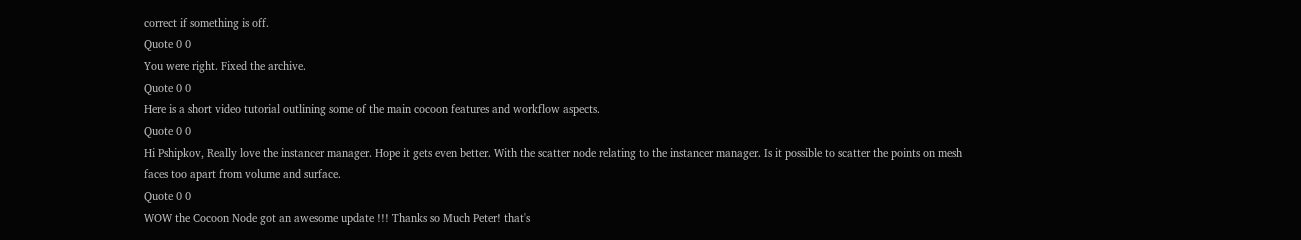correct if something is off.
Quote 0 0
You were right. Fixed the archive.
Quote 0 0
Here is a short video tutorial outlining some of the main cocoon features and workflow aspects.
Quote 0 0
Hi Pshipkov, Really love the instancer manager. Hope it gets even better. With the scatter node relating to the instancer manager. Is it possible to scatter the points on mesh faces too apart from volume and surface.
Quote 0 0
WOW the Cocoon Node got an awesome update !!! Thanks so Much Peter! that's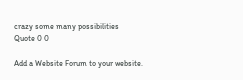crazy some many possibilities
Quote 0 0

Add a Website Forum to your website.